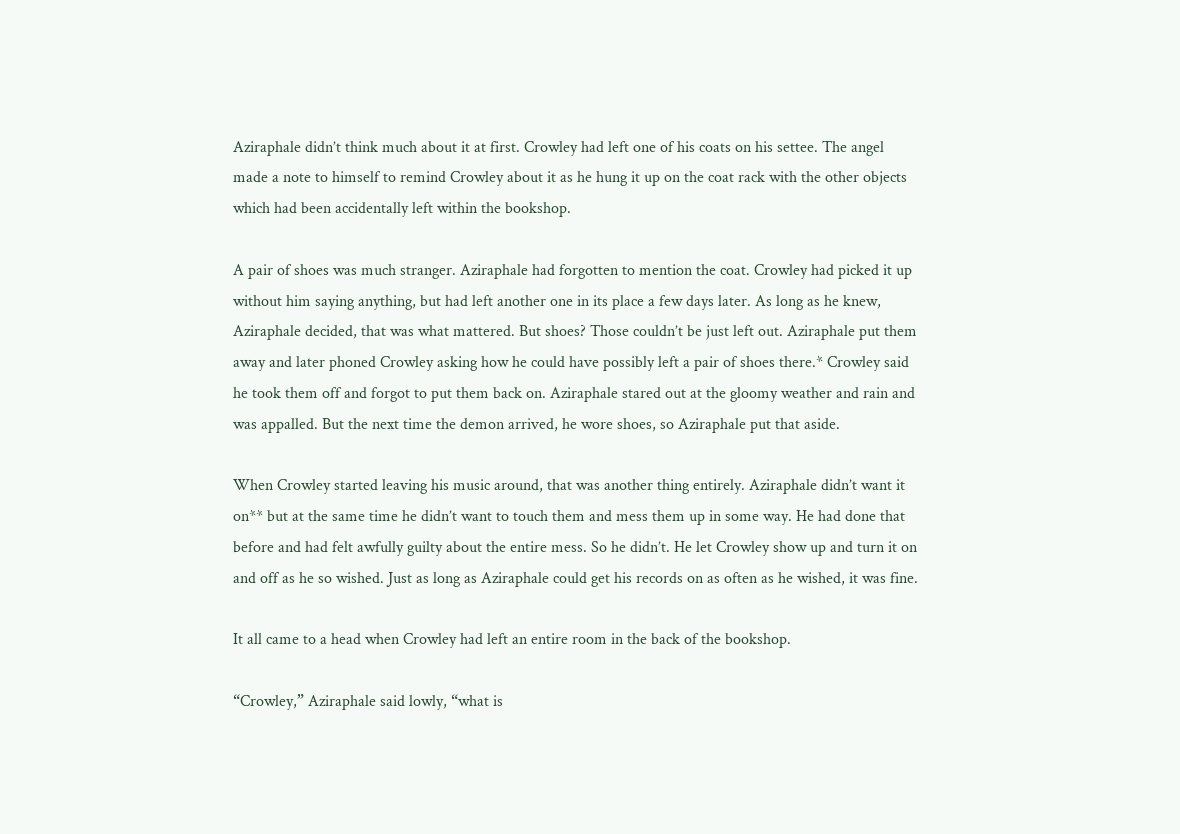Aziraphale didn’t think much about it at first. Crowley had left one of his coats on his settee. The angel made a note to himself to remind Crowley about it as he hung it up on the coat rack with the other objects which had been accidentally left within the bookshop.

A pair of shoes was much stranger. Aziraphale had forgotten to mention the coat. Crowley had picked it up without him saying anything, but had left another one in its place a few days later. As long as he knew, Aziraphale decided, that was what mattered. But shoes? Those couldn’t be just left out. Aziraphale put them away and later phoned Crowley asking how he could have possibly left a pair of shoes there.* Crowley said he took them off and forgot to put them back on. Aziraphale stared out at the gloomy weather and rain and was appalled. But the next time the demon arrived, he wore shoes, so Aziraphale put that aside.

When Crowley started leaving his music around, that was another thing entirely. Aziraphale didn’t want it on** but at the same time he didn’t want to touch them and mess them up in some way. He had done that before and had felt awfully guilty about the entire mess. So he didn’t. He let Crowley show up and turn it on and off as he so wished. Just as long as Aziraphale could get his records on as often as he wished, it was fine.

It all came to a head when Crowley had left an entire room in the back of the bookshop.

“Crowley,” Aziraphale said lowly, “what is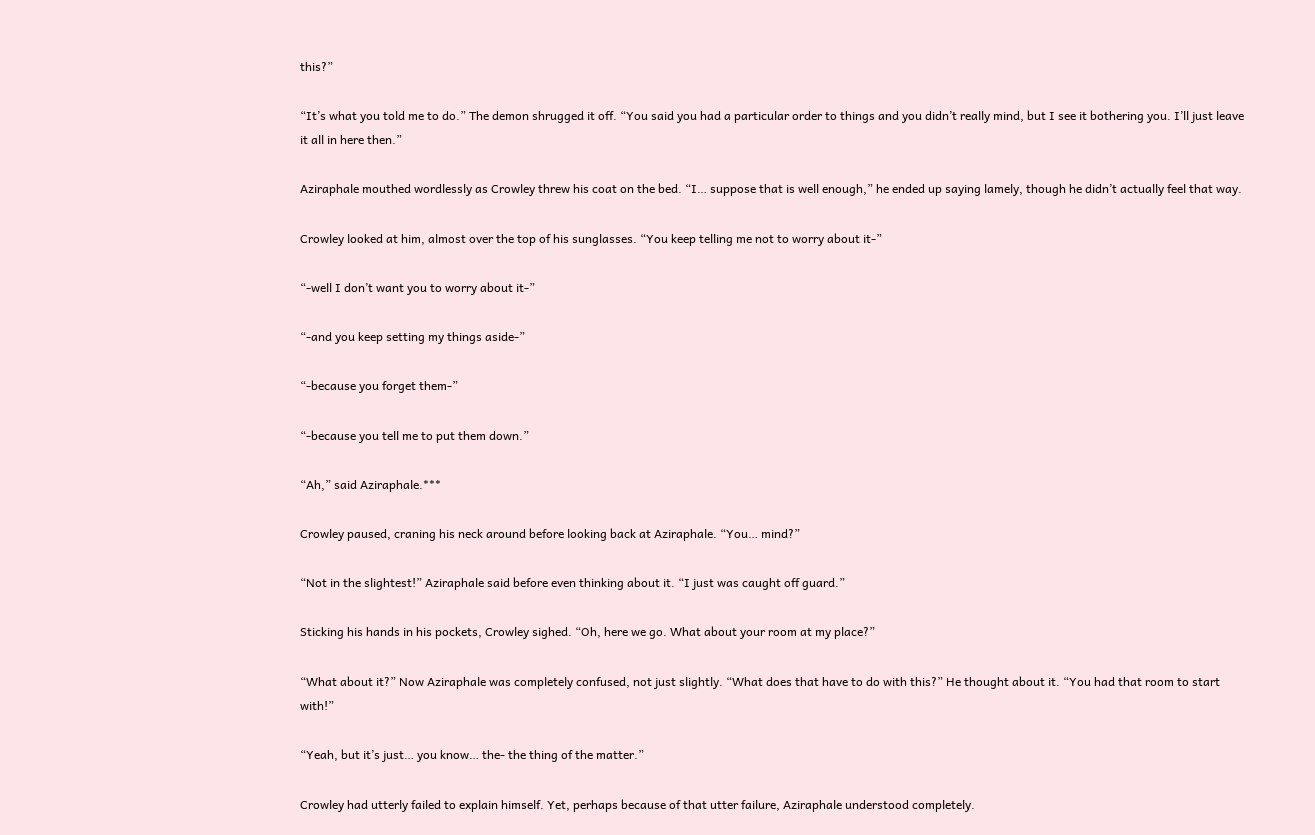this?”

“It’s what you told me to do.” The demon shrugged it off. “You said you had a particular order to things and you didn’t really mind, but I see it bothering you. I’ll just leave it all in here then.”

Aziraphale mouthed wordlessly as Crowley threw his coat on the bed. “I… suppose that is well enough,” he ended up saying lamely, though he didn’t actually feel that way.

Crowley looked at him, almost over the top of his sunglasses. “You keep telling me not to worry about it-”

“-well I don’t want you to worry about it-”

“-and you keep setting my things aside-”

“-because you forget them-”

“-because you tell me to put them down.”

“Ah,” said Aziraphale.***

Crowley paused, craning his neck around before looking back at Aziraphale. “You… mind?”

“Not in the slightest!” Aziraphale said before even thinking about it. “I just was caught off guard.”

Sticking his hands in his pockets, Crowley sighed. “Oh, here we go. What about your room at my place?”

“What about it?” Now Aziraphale was completely confused, not just slightly. “What does that have to do with this?” He thought about it. “You had that room to start with!”

“Yeah, but it’s just… you know… the- the thing of the matter.”

Crowley had utterly failed to explain himself. Yet, perhaps because of that utter failure, Aziraphale understood completely.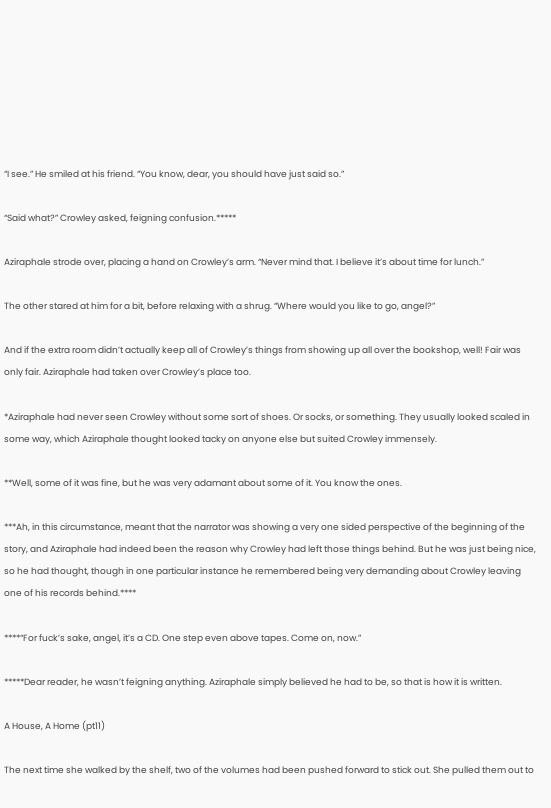“I see.” He smiled at his friend. “You know, dear, you should have just said so.”

“Said what?” Crowley asked, feigning confusion.*****

Aziraphale strode over, placing a hand on Crowley’s arm. “Never mind that. I believe it’s about time for lunch.”

The other stared at him for a bit, before relaxing with a shrug. “Where would you like to go, angel?”

And if the extra room didn’t actually keep all of Crowley’s things from showing up all over the bookshop, well! Fair was only fair. Aziraphale had taken over Crowley’s place too.

*Aziraphale had never seen Crowley without some sort of shoes. Or socks, or something. They usually looked scaled in some way, which Aziraphale thought looked tacky on anyone else but suited Crowley immensely.

**Well, some of it was fine, but he was very adamant about some of it. You know the ones.

***Ah, in this circumstance, meant that the narrator was showing a very one sided perspective of the beginning of the story, and Aziraphale had indeed been the reason why Crowley had left those things behind. But he was just being nice, so he had thought, though in one particular instance he remembered being very demanding about Crowley leaving one of his records behind.****

****“For fuck’s sake, angel, it’s a CD. One step even above tapes. Come on, now.”

*****Dear reader, he wasn’t feigning anything. Aziraphale simply believed he had to be, so that is how it is written.

A House, A Home (pt11)

The next time she walked by the shelf, two of the volumes had been pushed forward to stick out. She pulled them out to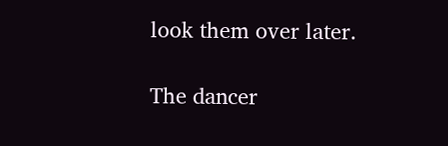look them over later.

The dancer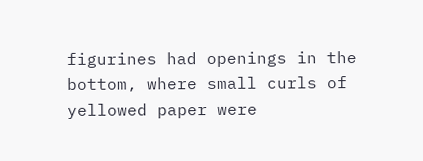figurines had openings in the bottom, where small curls of yellowed paper were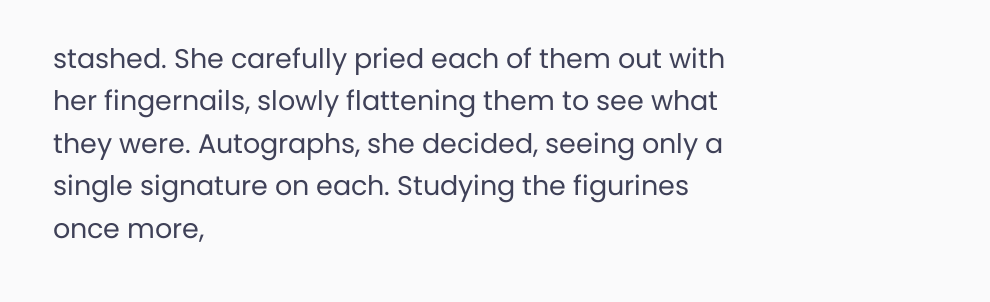stashed. She carefully pried each of them out with her fingernails, slowly flattening them to see what they were. Autographs, she decided, seeing only a single signature on each. Studying the figurines once more,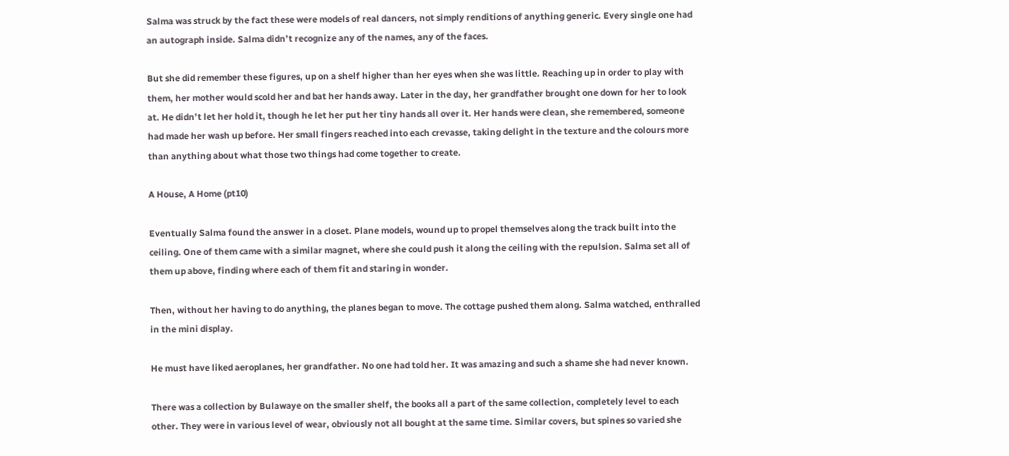Salma was struck by the fact these were models of real dancers, not simply renditions of anything generic. Every single one had an autograph inside. Salma didn’t recognize any of the names, any of the faces.

But she did remember these figures, up on a shelf higher than her eyes when she was little. Reaching up in order to play with them, her mother would scold her and bat her hands away. Later in the day, her grandfather brought one down for her to look at. He didn’t let her hold it, though he let her put her tiny hands all over it. Her hands were clean, she remembered, someone had made her wash up before. Her small fingers reached into each crevasse, taking delight in the texture and the colours more than anything about what those two things had come together to create.

A House, A Home (pt10)

Eventually Salma found the answer in a closet. Plane models, wound up to propel themselves along the track built into the ceiling. One of them came with a similar magnet, where she could push it along the ceiling with the repulsion. Salma set all of them up above, finding where each of them fit and staring in wonder.

Then, without her having to do anything, the planes began to move. The cottage pushed them along. Salma watched, enthralled in the mini display.

He must have liked aeroplanes, her grandfather. No one had told her. It was amazing and such a shame she had never known.

There was a collection by Bulawaye on the smaller shelf, the books all a part of the same collection, completely level to each other. They were in various level of wear, obviously not all bought at the same time. Similar covers, but spines so varied she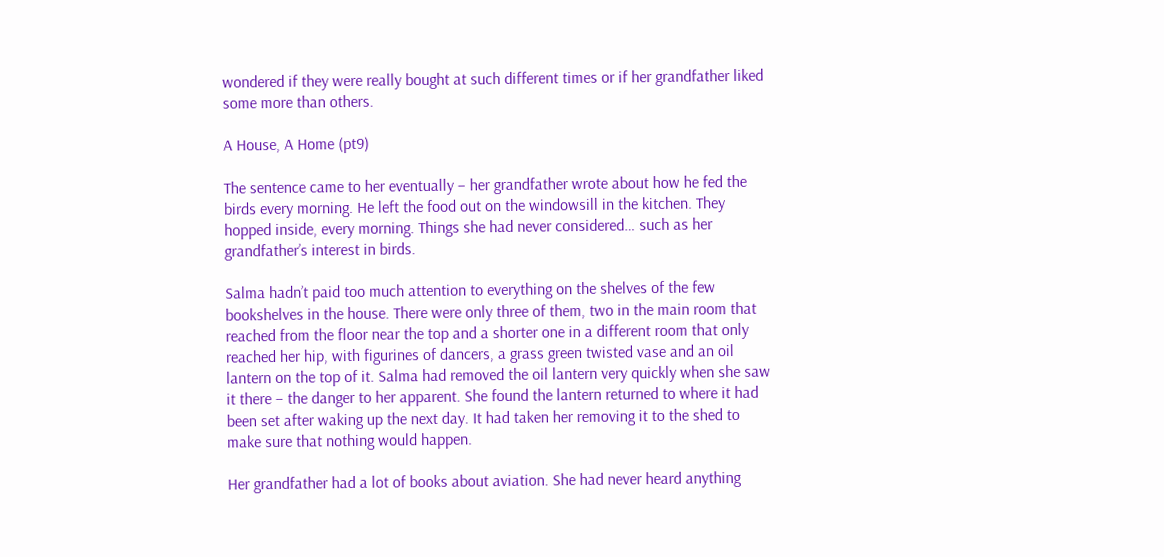wondered if they were really bought at such different times or if her grandfather liked some more than others.

A House, A Home (pt9)

The sentence came to her eventually – her grandfather wrote about how he fed the birds every morning. He left the food out on the windowsill in the kitchen. They hopped inside, every morning. Things she had never considered… such as her grandfather’s interest in birds.

Salma hadn’t paid too much attention to everything on the shelves of the few bookshelves in the house. There were only three of them, two in the main room that reached from the floor near the top and a shorter one in a different room that only reached her hip, with figurines of dancers, a grass green twisted vase and an oil lantern on the top of it. Salma had removed the oil lantern very quickly when she saw it there – the danger to her apparent. She found the lantern returned to where it had been set after waking up the next day. It had taken her removing it to the shed to make sure that nothing would happen.

Her grandfather had a lot of books about aviation. She had never heard anything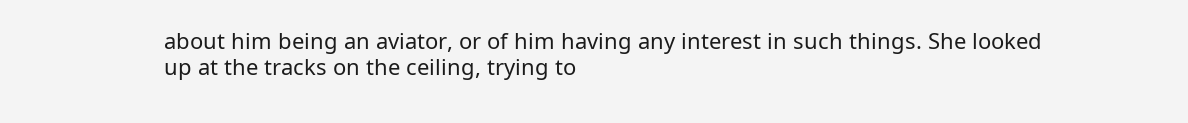about him being an aviator, or of him having any interest in such things. She looked up at the tracks on the ceiling, trying to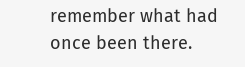remember what had once been there.